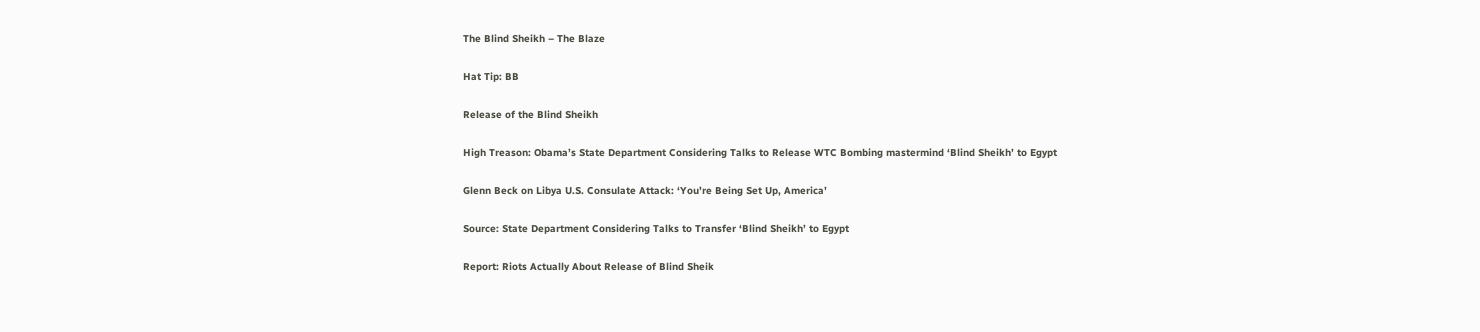The Blind Sheikh – The Blaze

Hat Tip: BB

Release of the Blind Sheikh

High Treason: Obama’s State Department Considering Talks to Release WTC Bombing mastermind ‘Blind Sheikh’ to Egypt

Glenn Beck on Libya U.S. Consulate Attack: ‘You’re Being Set Up, America’

Source: State Department Considering Talks to Transfer ‘Blind Sheikh’ to Egypt

Report: Riots Actually About Release of Blind Sheik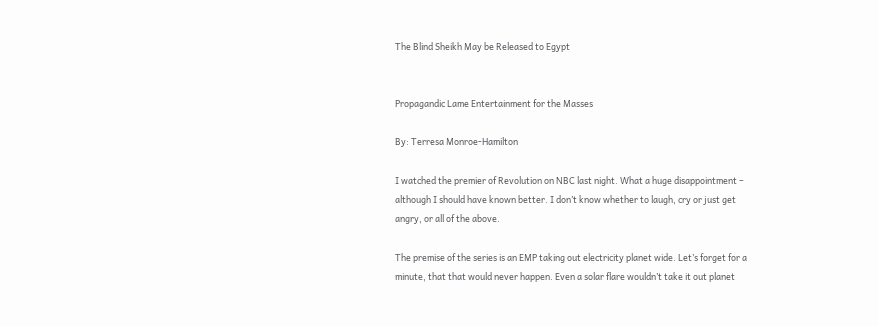The Blind Sheikh May be Released to Egypt


Propagandic Lame Entertainment for the Masses

By: Terresa Monroe-Hamilton

I watched the premier of Revolution on NBC last night. What a huge disappointment – although I should have known better. I don’t know whether to laugh, cry or just get angry, or all of the above.

The premise of the series is an EMP taking out electricity planet wide. Let’s forget for a minute, that that would never happen. Even a solar flare wouldn’t take it out planet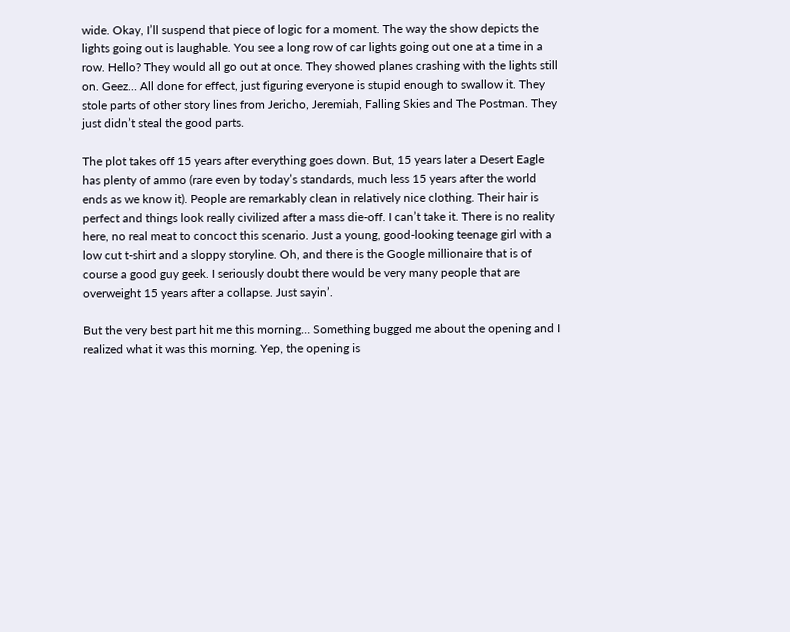wide. Okay, I’ll suspend that piece of logic for a moment. The way the show depicts the lights going out is laughable. You see a long row of car lights going out one at a time in a row. Hello? They would all go out at once. They showed planes crashing with the lights still on. Geez… All done for effect, just figuring everyone is stupid enough to swallow it. They stole parts of other story lines from Jericho, Jeremiah, Falling Skies and The Postman. They just didn’t steal the good parts.

The plot takes off 15 years after everything goes down. But, 15 years later a Desert Eagle has plenty of ammo (rare even by today’s standards, much less 15 years after the world ends as we know it). People are remarkably clean in relatively nice clothing. Their hair is perfect and things look really civilized after a mass die-off. I can’t take it. There is no reality here, no real meat to concoct this scenario. Just a young, good-looking teenage girl with a low cut t-shirt and a sloppy storyline. Oh, and there is the Google millionaire that is of course a good guy geek. I seriously doubt there would be very many people that are overweight 15 years after a collapse. Just sayin’.

But the very best part hit me this morning… Something bugged me about the opening and I realized what it was this morning. Yep, the opening is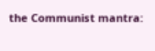the Communist mantra: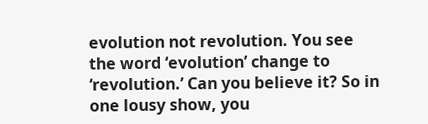evolution not revolution. You see the word ‘evolution’ change to ‘revolution.’ Can you believe it? So in one lousy show, you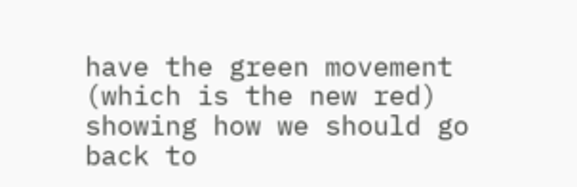have the green movement (which is the new red) showing how we should go back to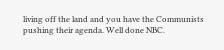living off the land and you have the Communists pushing their agenda. Well done NBC.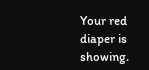Your red diaper is showing.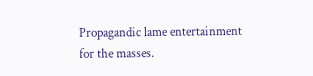Propagandic lame entertainment for the masses.